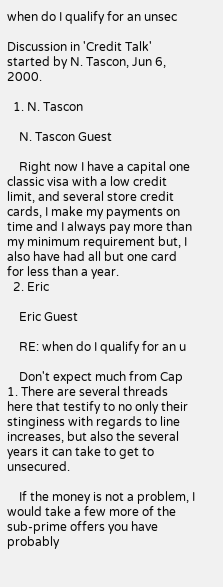when do I qualify for an unsec

Discussion in 'Credit Talk' started by N. Tascon, Jun 6, 2000.

  1. N. Tascon

    N. Tascon Guest

    Right now I have a capital one classic visa with a low credit limit, and several store credit cards, I make my payments on time and I always pay more than my minimum requirement but, I also have had all but one card for less than a year.
  2. Eric

    Eric Guest

    RE: when do I qualify for an u

    Don't expect much from Cap 1. There are several threads here that testify to no only their stinginess with regards to line increases, but also the several years it can take to get to unsecured.

    If the money is not a problem, I would take a few more of the sub-prime offers you have probably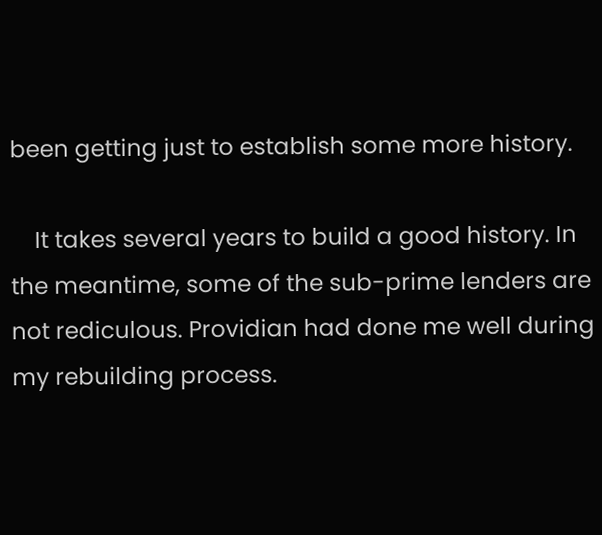been getting just to establish some more history.

    It takes several years to build a good history. In the meantime, some of the sub-prime lenders are not rediculous. Providian had done me well during my rebuilding process.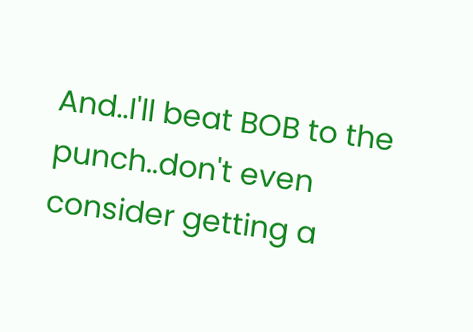And..I'll beat BOB to the punch..don't even consider getting a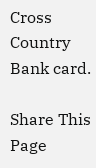Cross Country Bank card.

Share This Page